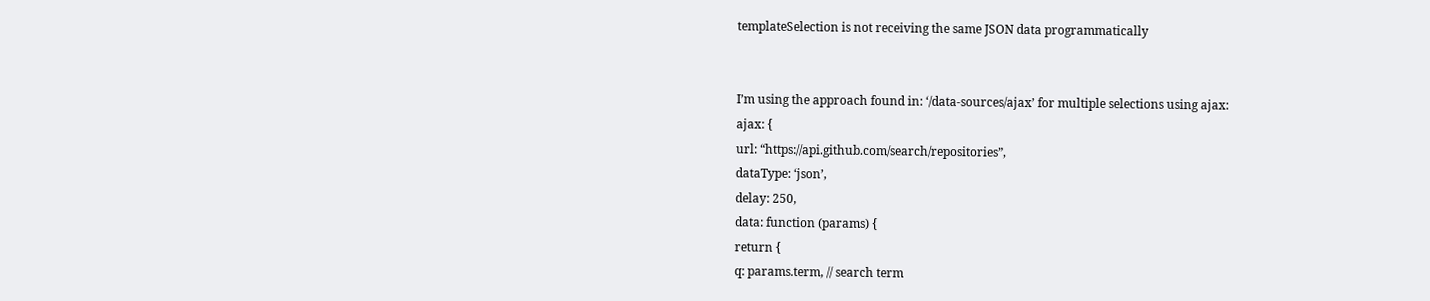templateSelection is not receiving the same JSON data programmatically


I’m using the approach found in: ‘/data-sources/ajax’ for multiple selections using ajax:
ajax: {
url: “https://api.github.com/search/repositories”,
dataType: ‘json’,
delay: 250,
data: function (params) {
return {
q: params.term, // search term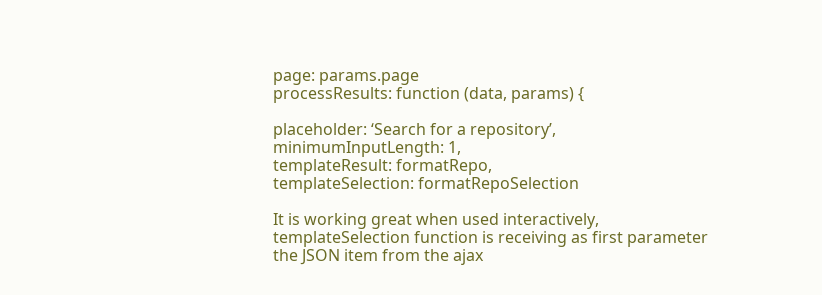page: params.page
processResults: function (data, params) {

placeholder: ‘Search for a repository’,
minimumInputLength: 1,
templateResult: formatRepo,
templateSelection: formatRepoSelection

It is working great when used interactively, templateSelection function is receiving as first parameter the JSON item from the ajax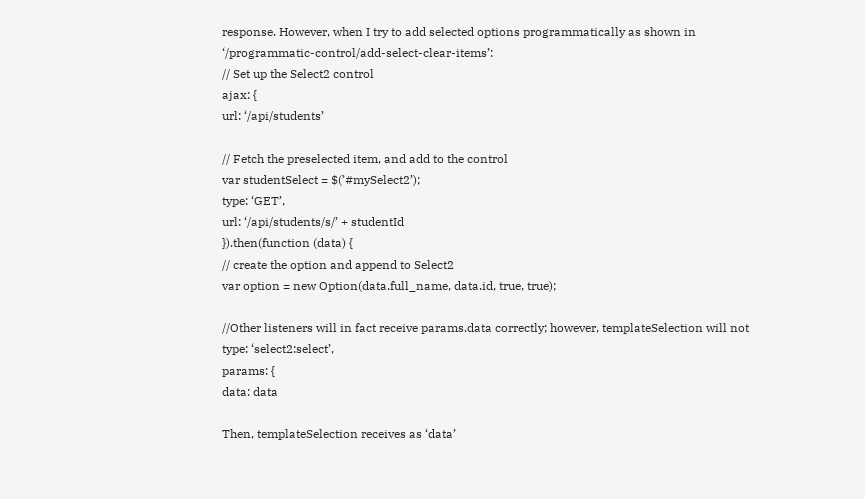response. However, when I try to add selected options programmatically as shown in ‘/programmatic-control/add-select-clear-items’:
// Set up the Select2 control
ajax: {
url: ‘/api/students’

// Fetch the preselected item, and add to the control
var studentSelect = $(’#mySelect2’);
type: ‘GET’,
url: ‘/api/students/s/’ + studentId
}).then(function (data) {
// create the option and append to Select2
var option = new Option(data.full_name, data.id, true, true);

//Other listeners will in fact receive params.data correctly; however, templateSelection will not
type: ‘select2:select’,
params: {
data: data

Then, templateSelection receives as ‘data’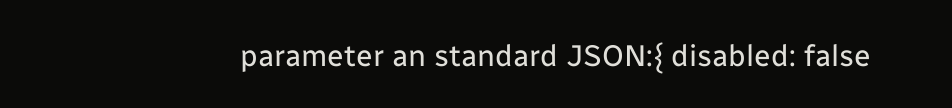parameter an standard JSON:{ disabled: false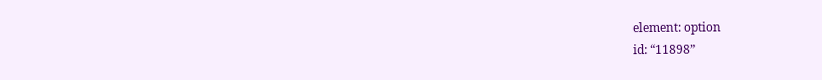element: option
id: “11898”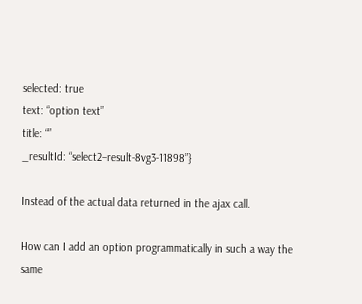selected: true
text: “option text”
title: “”
_resultId: “select2–result-8vg3-11898”}

Instead of the actual data returned in the ajax call.

How can I add an option programmatically in such a way the same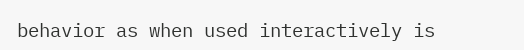behavior as when used interactively is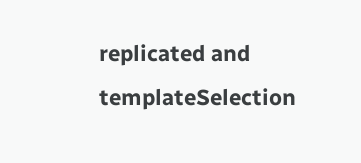replicated and templateSelection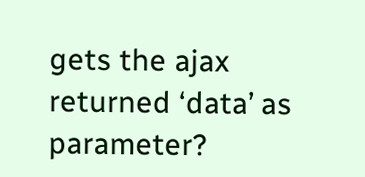gets the ajax returned ‘data’ as parameter?